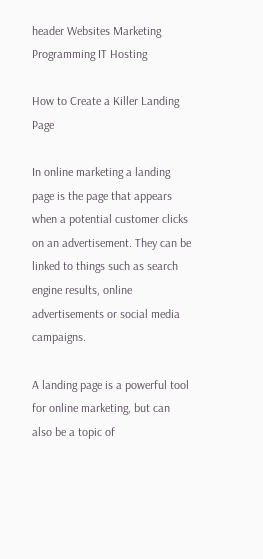header Websites Marketing Programming IT Hosting

How to Create a Killer Landing Page

In online marketing a landing page is the page that appears when a potential customer clicks on an advertisement. They can be linked to things such as search engine results, online advertisements or social media campaigns.

A landing page is a powerful tool for online marketing, but can also be a topic of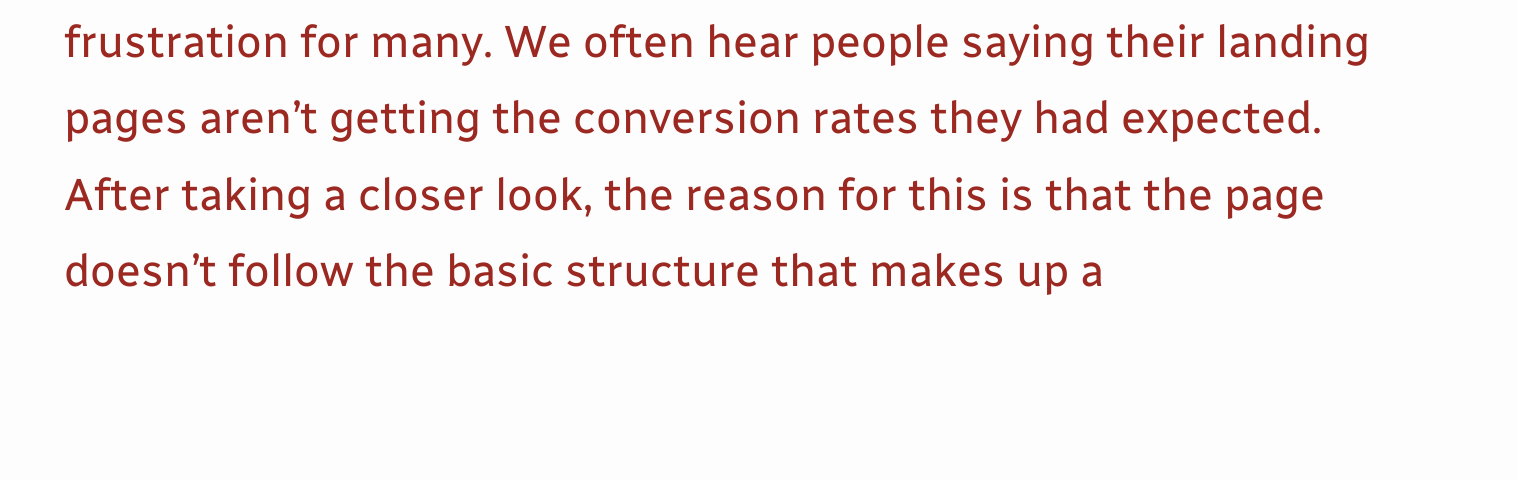frustration for many. We often hear people saying their landing pages aren’t getting the conversion rates they had expected. After taking a closer look, the reason for this is that the page doesn’t follow the basic structure that makes up a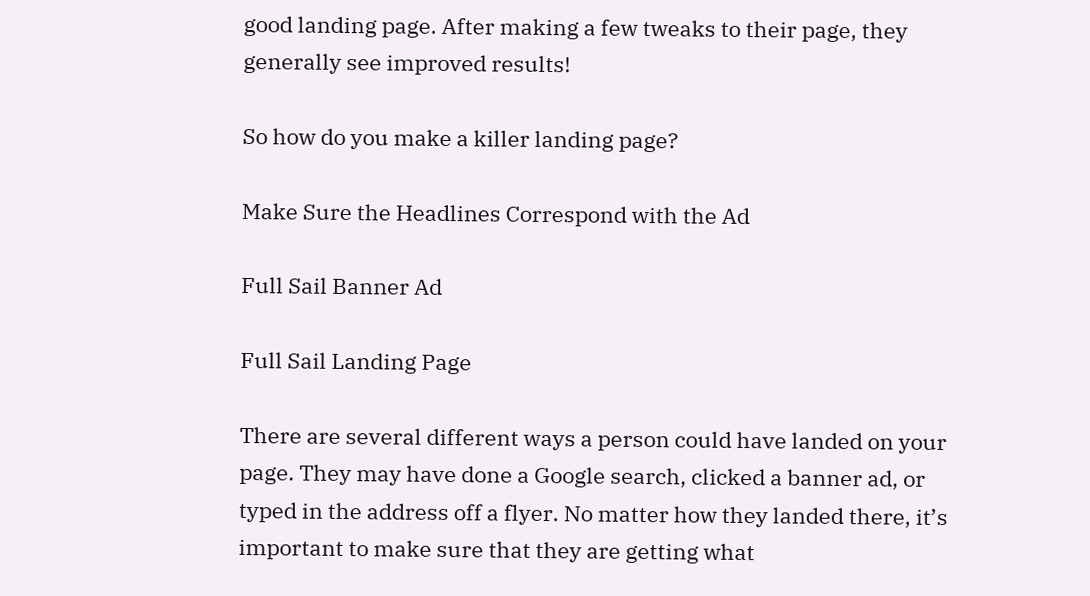good landing page. After making a few tweaks to their page, they generally see improved results!

So how do you make a killer landing page?

Make Sure the Headlines Correspond with the Ad

Full Sail Banner Ad

Full Sail Landing Page

There are several different ways a person could have landed on your page. They may have done a Google search, clicked a banner ad, or typed in the address off a flyer. No matter how they landed there, it’s important to make sure that they are getting what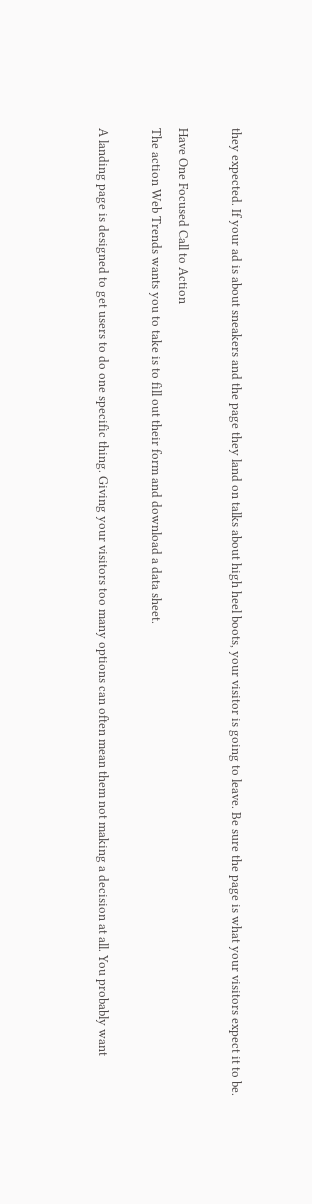they expected. If your ad is about sneakers and the page they land on talks about high heel boots, your visitor is going to leave. Be sure the page is what your visitors expect it to be.

Have One Focused Call to Action
The action Web Trends wants you to take is to fill out their form and download a data sheet.

A landing page is designed to get users to do one specific thing. Giving your visitors too many options can often mean them not making a decision at all. You probably want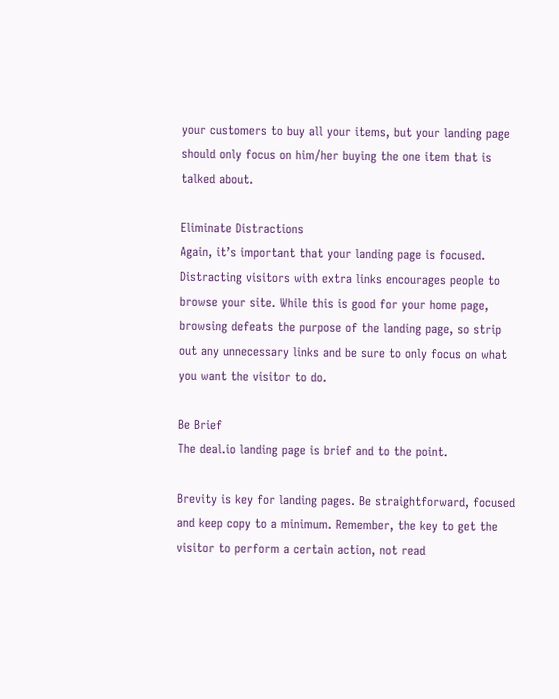your customers to buy all your items, but your landing page should only focus on him/her buying the one item that is talked about.

Eliminate Distractions
Again, it’s important that your landing page is focused. Distracting visitors with extra links encourages people to browse your site. While this is good for your home page, browsing defeats the purpose of the landing page, so strip out any unnecessary links and be sure to only focus on what you want the visitor to do.

Be Brief
The deal.io landing page is brief and to the point.

Brevity is key for landing pages. Be straightforward, focused and keep copy to a minimum. Remember, the key to get the visitor to perform a certain action, not read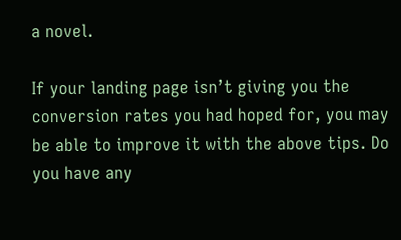a novel.

If your landing page isn’t giving you the conversion rates you had hoped for, you may be able to improve it with the above tips. Do you have any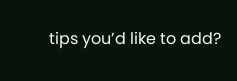tips you’d like to add?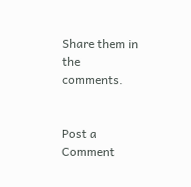Share them in the comments.


Post a Comment